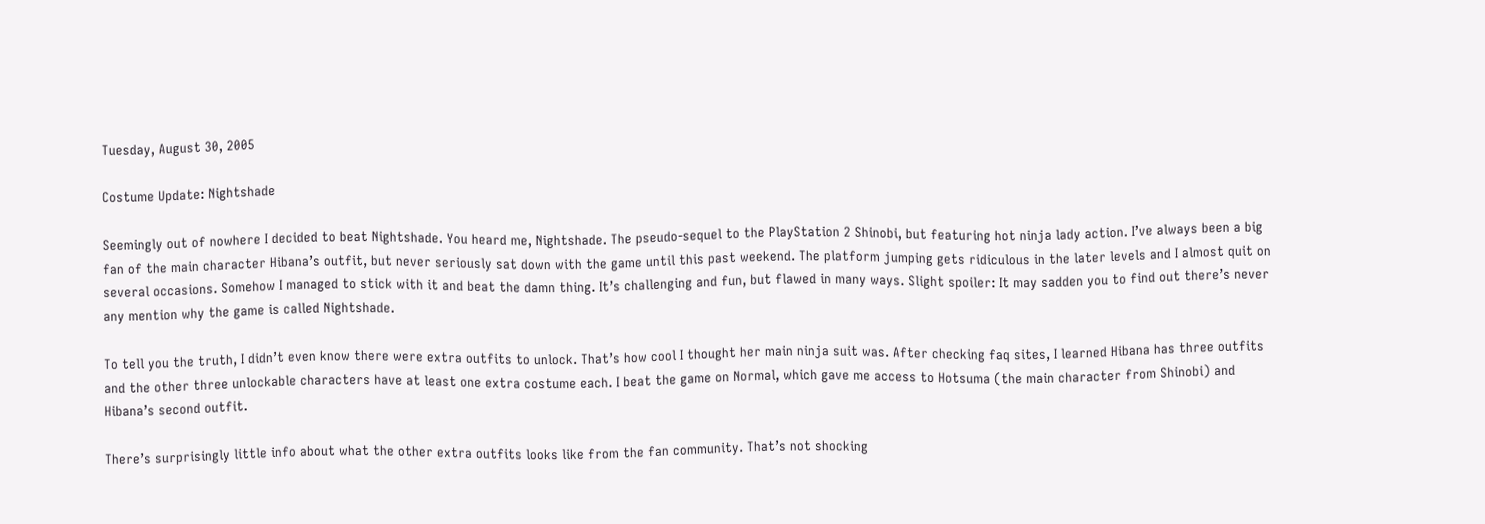Tuesday, August 30, 2005

Costume Update: Nightshade

Seemingly out of nowhere I decided to beat Nightshade. You heard me, Nightshade. The pseudo-sequel to the PlayStation 2 Shinobi, but featuring hot ninja lady action. I’ve always been a big fan of the main character Hibana’s outfit, but never seriously sat down with the game until this past weekend. The platform jumping gets ridiculous in the later levels and I almost quit on several occasions. Somehow I managed to stick with it and beat the damn thing. It’s challenging and fun, but flawed in many ways. Slight spoiler: It may sadden you to find out there’s never any mention why the game is called Nightshade.

To tell you the truth, I didn’t even know there were extra outfits to unlock. That’s how cool I thought her main ninja suit was. After checking faq sites, I learned Hibana has three outfits and the other three unlockable characters have at least one extra costume each. I beat the game on Normal, which gave me access to Hotsuma (the main character from Shinobi) and Hibana’s second outfit.

There’s surprisingly little info about what the other extra outfits looks like from the fan community. That’s not shocking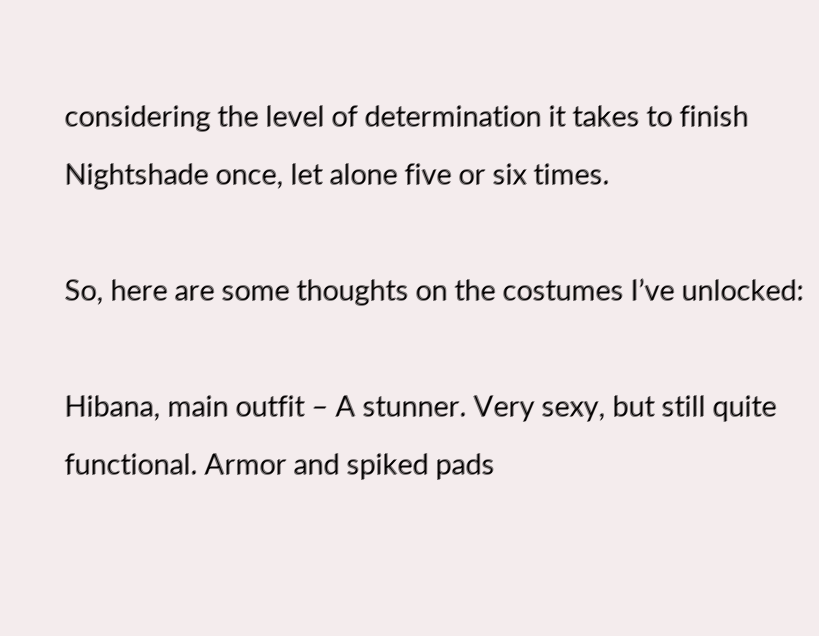considering the level of determination it takes to finish Nightshade once, let alone five or six times.

So, here are some thoughts on the costumes I’ve unlocked:

Hibana, main outfit – A stunner. Very sexy, but still quite functional. Armor and spiked pads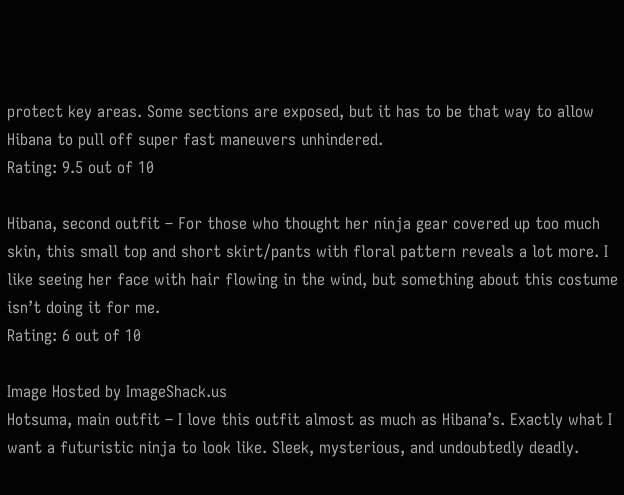protect key areas. Some sections are exposed, but it has to be that way to allow Hibana to pull off super fast maneuvers unhindered.
Rating: 9.5 out of 10

Hibana, second outfit – For those who thought her ninja gear covered up too much skin, this small top and short skirt/pants with floral pattern reveals a lot more. I like seeing her face with hair flowing in the wind, but something about this costume isn’t doing it for me.
Rating: 6 out of 10

Image Hosted by ImageShack.us
Hotsuma, main outfit – I love this outfit almost as much as Hibana’s. Exactly what I want a futuristic ninja to look like. Sleek, mysterious, and undoubtedly deadly.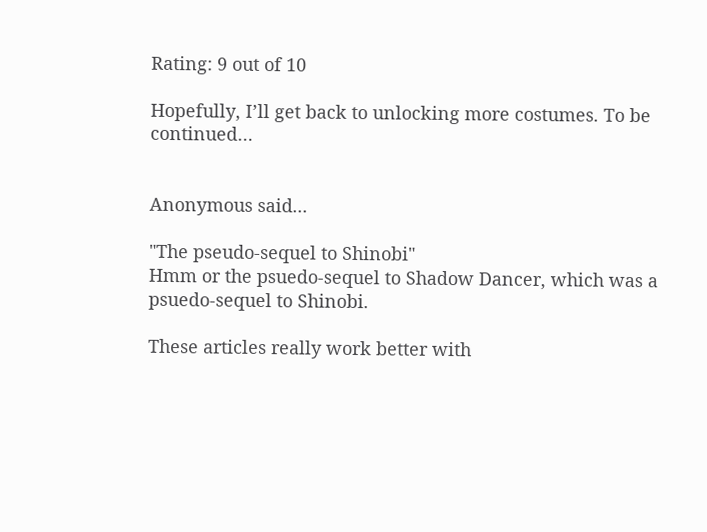Rating: 9 out of 10

Hopefully, I’ll get back to unlocking more costumes. To be continued…


Anonymous said...

"The pseudo-sequel to Shinobi"
Hmm or the psuedo-sequel to Shadow Dancer, which was a psuedo-sequel to Shinobi.

These articles really work better with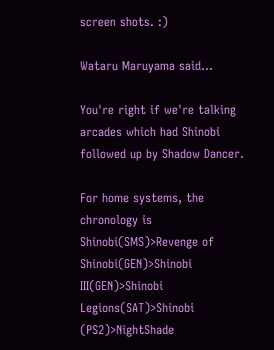screen shots. :)

Wataru Maruyama said...

You're right if we're talking arcades which had Shinobi followed up by Shadow Dancer.

For home systems, the chronology is Shinobi(SMS)>Revenge of Shinobi(GEN)>Shinobi III(GEN)>Shinobi Legions(SAT)>Shinobi (PS2)>NightShade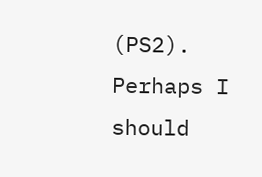(PS2). Perhaps I should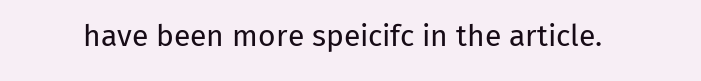have been more speicifc in the article.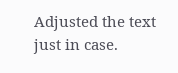Adjusted the text just in case.